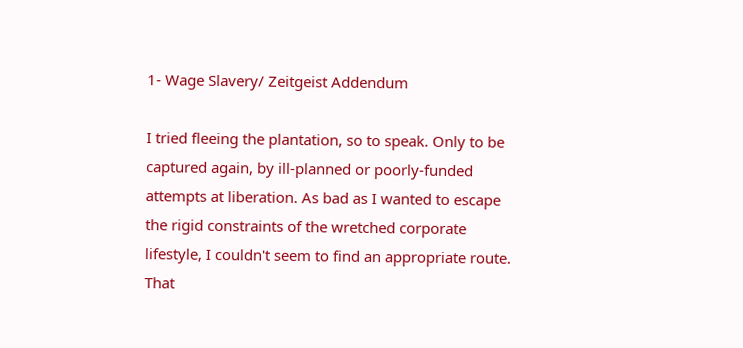1- Wage Slavery/ Zeitgeist Addendum

I tried fleeing the plantation, so to speak. Only to be captured again, by ill-planned or poorly-funded attempts at liberation. As bad as I wanted to escape the rigid constraints of the wretched corporate lifestyle, I couldn't seem to find an appropriate route.  That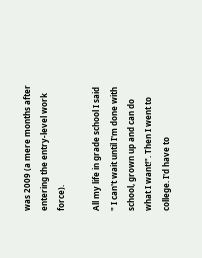was 2009 (a mere months after entering the entry-level work force).

All my life in grade school I said " I can't wait until I'm done with school, grown up and can do what I want!". Then I went to college. I'd have to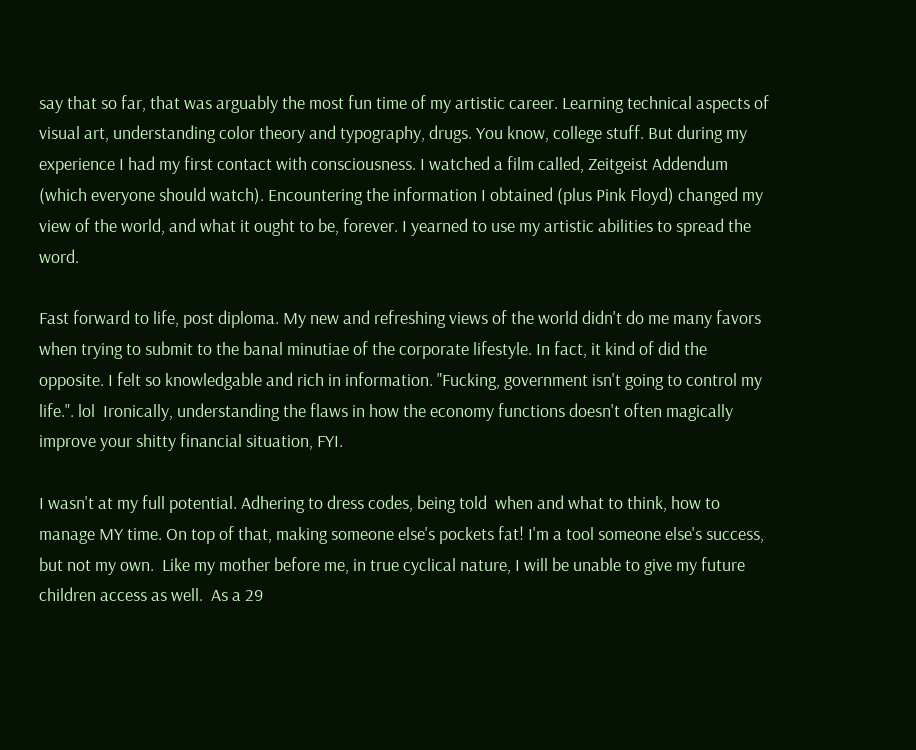say that so far, that was arguably the most fun time of my artistic career. Learning technical aspects of visual art, understanding color theory and typography, drugs. You know, college stuff. But during my experience I had my first contact with consciousness. I watched a film called, Zeitgeist Addendum (which everyone should watch). Encountering the information I obtained (plus Pink Floyd) changed my view of the world, and what it ought to be, forever. I yearned to use my artistic abilities to spread the word.

Fast forward to life, post diploma. My new and refreshing views of the world didn't do me many favors when trying to submit to the banal minutiae of the corporate lifestyle. In fact, it kind of did the opposite. I felt so knowledgable and rich in information. "Fucking, government isn't going to control my life.". lol  Ironically, understanding the flaws in how the economy functions doesn't often magically improve your shitty financial situation, FYI.

I wasn't at my full potential. Adhering to dress codes, being told  when and what to think, how to manage MY time. On top of that, making someone else's pockets fat! I'm a tool someone else's success, but not my own.  Like my mother before me, in true cyclical nature, I will be unable to give my future children access as well.  As a 29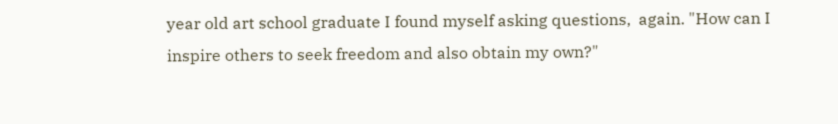year old art school graduate I found myself asking questions,  again. "How can I inspire others to seek freedom and also obtain my own?"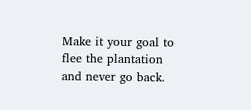Make it your goal to flee the plantation and never go back.